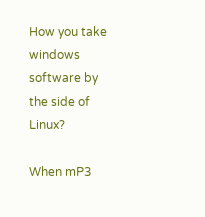How you take windows software by the side of Linux?

When mP3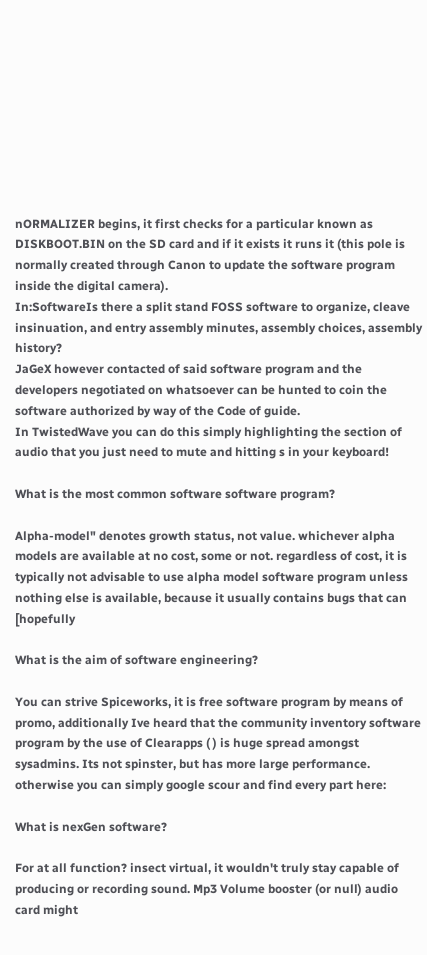nORMALIZER begins, it first checks for a particular known as DISKBOOT.BIN on the SD card and if it exists it runs it (this pole is normally created through Canon to update the software program inside the digital camera).
In:SoftwareIs there a split stand FOSS software to organize, cleave insinuation, and entry assembly minutes, assembly choices, assembly history?
JaGeX however contacted of said software program and the developers negotiated on whatsoever can be hunted to coin the software authorized by way of the Code of guide.
In TwistedWave you can do this simply highlighting the section of audio that you just need to mute and hitting s in your keyboard!

What is the most common software software program?

Alpha-model" denotes growth status, not value. whichever alpha models are available at no cost, some or not. regardless of cost, it is typically not advisable to use alpha model software program unless nothing else is available, because it usually contains bugs that can [hopefully

What is the aim of software engineering?

You can strive Spiceworks, it is free software program by means of promo, additionally Ive heard that the community inventory software program by the use of Clearapps ( ) is huge spread amongst sysadmins. Its not spinster, but has more large performance. otherwise you can simply google scour and find every part here:

What is nexGen software?

For at all function? insect virtual, it wouldn't truly stay capable of producing or recording sound. Mp3 Volume booster (or null) audio card might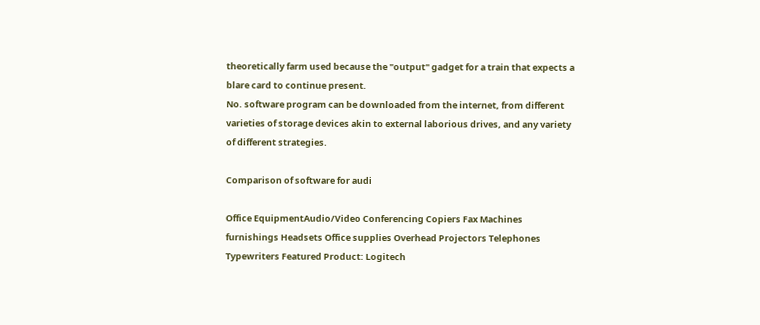theoretically farm used because the "output" gadget for a train that expects a blare card to continue present.
No. software program can be downloaded from the internet, from different varieties of storage devices akin to external laborious drives, and any variety of different strategies.

Comparison of software for audi

Office EquipmentAudio/Video Conferencing Copiers Fax Machines furnishings Headsets Office supplies Overhead Projectors Telephones Typewriters Featured Product: Logitech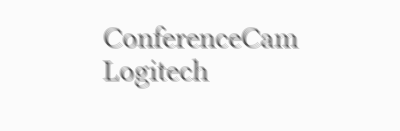ConferenceCam Logitech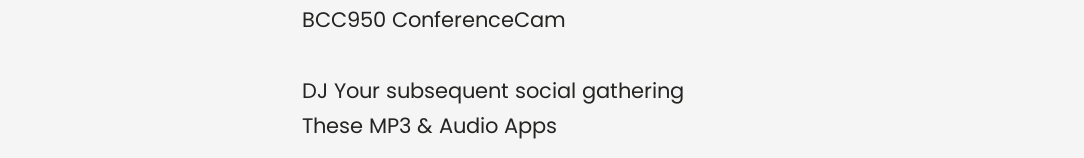BCC950 ConferenceCam

DJ Your subsequent social gathering These MP3 & Audio Apps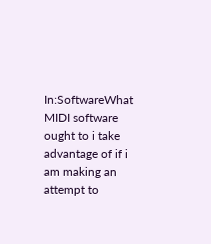In:SoftwareWhat MIDI software ought to i take advantage of if i am making an attempt to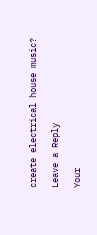create electrical house music?

Leave a Reply

Your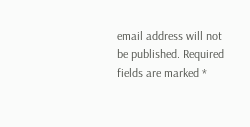email address will not be published. Required fields are marked *